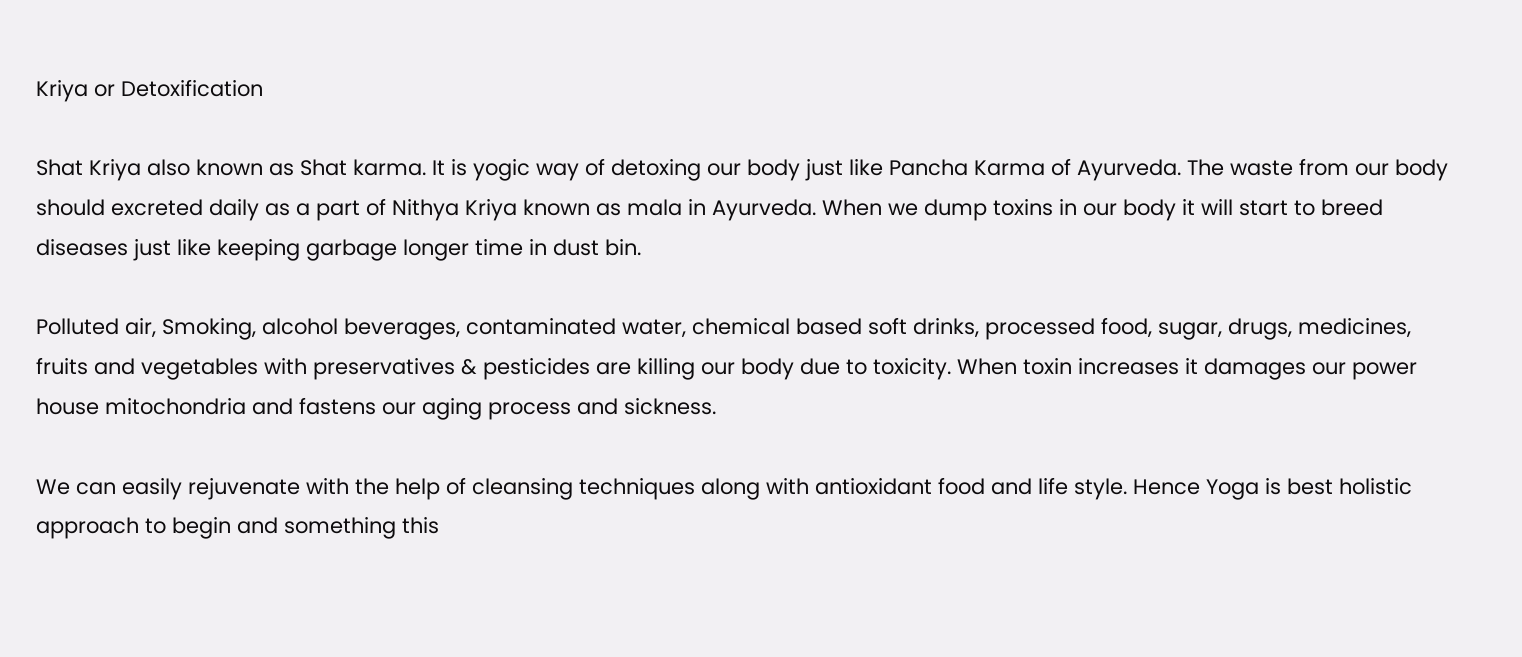Kriya or Detoxification

Shat Kriya also known as Shat karma. It is yogic way of detoxing our body just like Pancha Karma of Ayurveda. The waste from our body should excreted daily as a part of Nithya Kriya known as mala in Ayurveda. When we dump toxins in our body it will start to breed diseases just like keeping garbage longer time in dust bin.

Polluted air, Smoking, alcohol beverages, contaminated water, chemical based soft drinks, processed food, sugar, drugs, medicines, fruits and vegetables with preservatives & pesticides are killing our body due to toxicity. When toxin increases it damages our power house mitochondria and fastens our aging process and sickness.

We can easily rejuvenate with the help of cleansing techniques along with antioxidant food and life style. Hence Yoga is best holistic approach to begin and something this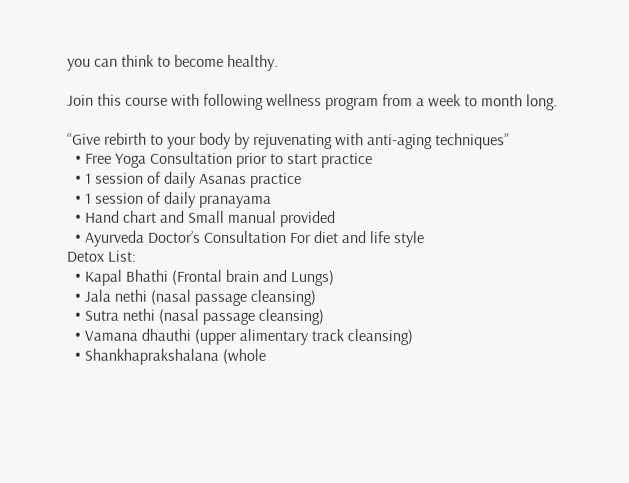you can think to become healthy.

Join this course with following wellness program from a week to month long.

“Give rebirth to your body by rejuvenating with anti-aging techniques”
  • Free Yoga Consultation prior to start practice
  • 1 session of daily Asanas practice
  • 1 session of daily pranayama
  • Hand chart and Small manual provided
  • Ayurveda Doctor’s Consultation For diet and life style
Detox List:
  • Kapal Bhathi (Frontal brain and Lungs)
  • Jala nethi (nasal passage cleansing)
  • Sutra nethi (nasal passage cleansing)
  • Vamana dhauthi (upper alimentary track cleansing)
  • Shankhaprakshalana (whole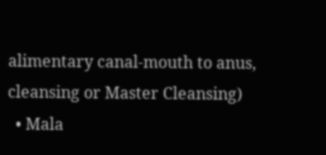alimentary canal-mouth to anus, cleansing or Master Cleansing)
  • Mala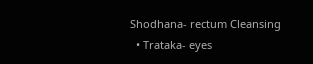Shodhana- rectum Cleansing
  • Trataka- eyes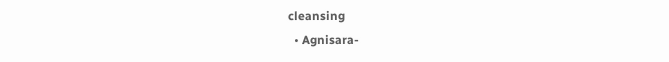cleansing
  • Agnisara-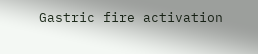Gastric fire activation